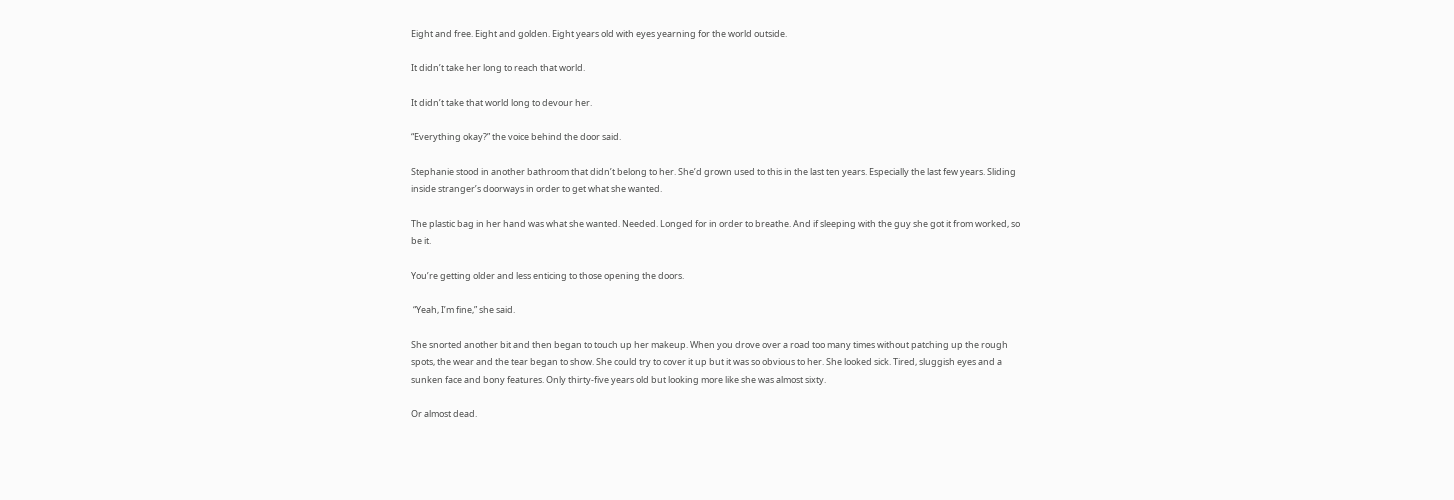Eight and free. Eight and golden. Eight years old with eyes yearning for the world outside.

It didn’t take her long to reach that world.

It didn’t take that world long to devour her.

“Everything okay?” the voice behind the door said.

Stephanie stood in another bathroom that didn’t belong to her. She’d grown used to this in the last ten years. Especially the last few years. Sliding inside stranger’s doorways in order to get what she wanted.

The plastic bag in her hand was what she wanted. Needed. Longed for in order to breathe. And if sleeping with the guy she got it from worked, so be it.

You’re getting older and less enticing to those opening the doors.

 “Yeah, I’m fine,” she said.

She snorted another bit and then began to touch up her makeup. When you drove over a road too many times without patching up the rough spots, the wear and the tear began to show. She could try to cover it up but it was so obvious to her. She looked sick. Tired, sluggish eyes and a sunken face and bony features. Only thirty-five years old but looking more like she was almost sixty.

Or almost dead.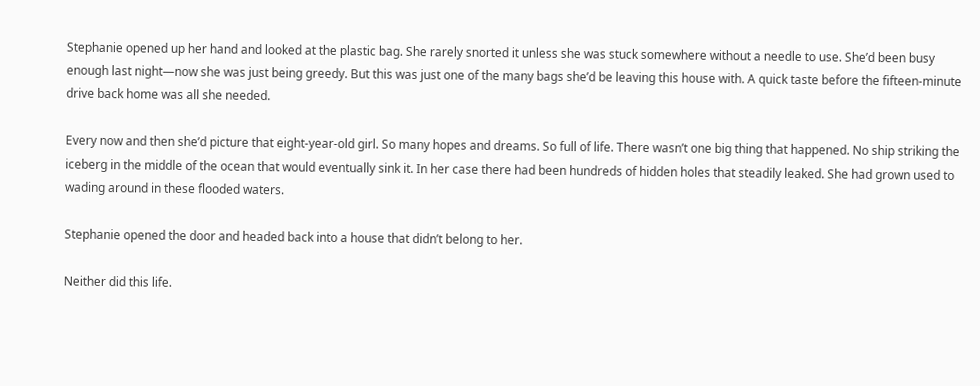Stephanie opened up her hand and looked at the plastic bag. She rarely snorted it unless she was stuck somewhere without a needle to use. She’d been busy enough last night—now she was just being greedy. But this was just one of the many bags she’d be leaving this house with. A quick taste before the fifteen-minute drive back home was all she needed.

Every now and then she’d picture that eight-year-old girl. So many hopes and dreams. So full of life. There wasn’t one big thing that happened. No ship striking the iceberg in the middle of the ocean that would eventually sink it. In her case there had been hundreds of hidden holes that steadily leaked. She had grown used to wading around in these flooded waters.

Stephanie opened the door and headed back into a house that didn’t belong to her.

Neither did this life.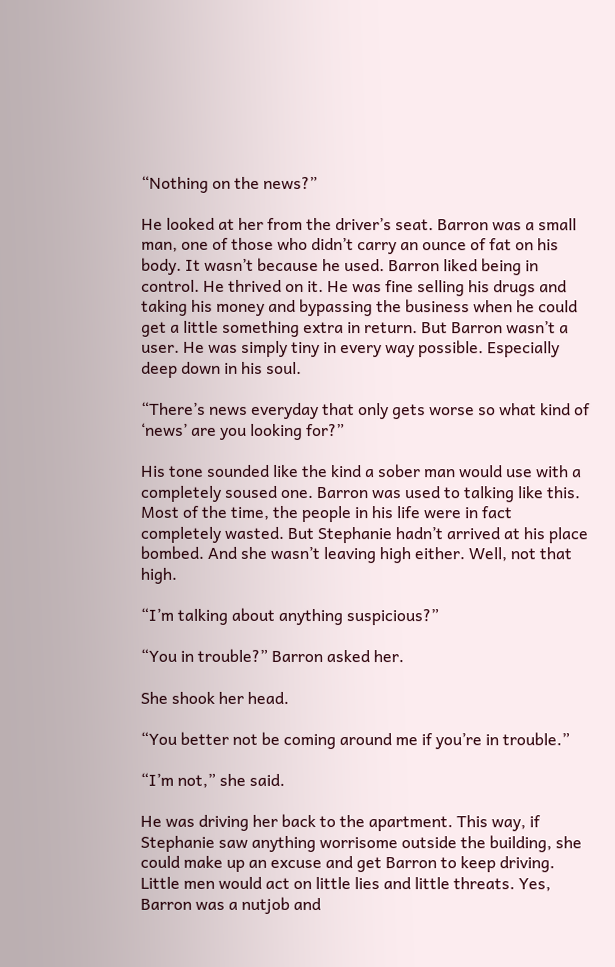“Nothing on the news?”

He looked at her from the driver’s seat. Barron was a small man, one of those who didn’t carry an ounce of fat on his body. It wasn’t because he used. Barron liked being in control. He thrived on it. He was fine selling his drugs and taking his money and bypassing the business when he could get a little something extra in return. But Barron wasn’t a user. He was simply tiny in every way possible. Especially deep down in his soul.

“There’s news everyday that only gets worse so what kind of ‘news’ are you looking for?”

His tone sounded like the kind a sober man would use with a completely soused one. Barron was used to talking like this. Most of the time, the people in his life were in fact completely wasted. But Stephanie hadn’t arrived at his place bombed. And she wasn’t leaving high either. Well, not that high.

“I’m talking about anything suspicious?”

“You in trouble?” Barron asked her.

She shook her head.

“You better not be coming around me if you’re in trouble.”

“I’m not,” she said.

He was driving her back to the apartment. This way, if Stephanie saw anything worrisome outside the building, she could make up an excuse and get Barron to keep driving. Little men would act on little lies and little threats. Yes, Barron was a nutjob and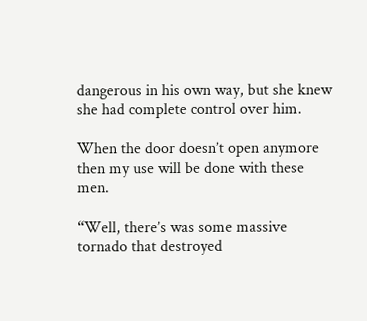dangerous in his own way, but she knew she had complete control over him.

When the door doesn’t open anymore then my use will be done with these men.

“Well, there’s was some massive tornado that destroyed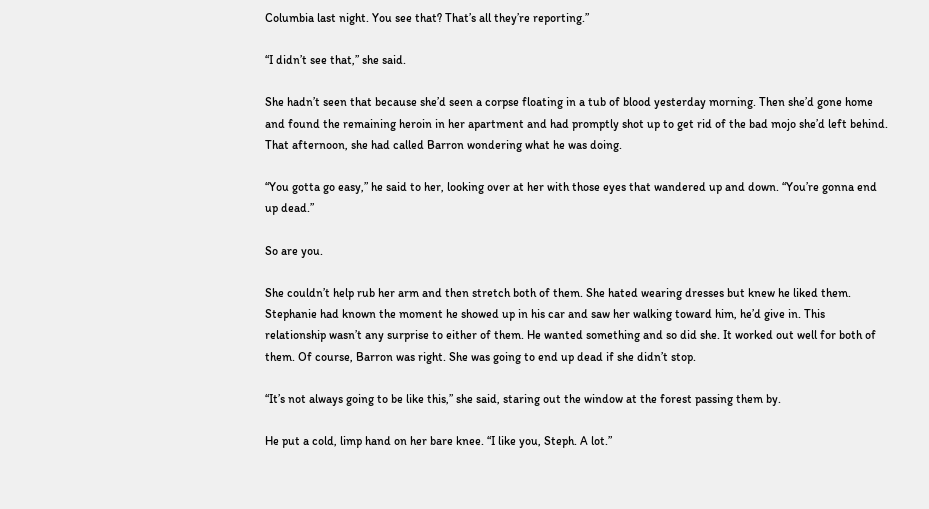Columbia last night. You see that? That’s all they’re reporting.”

“I didn’t see that,” she said.

She hadn’t seen that because she’d seen a corpse floating in a tub of blood yesterday morning. Then she’d gone home and found the remaining heroin in her apartment and had promptly shot up to get rid of the bad mojo she’d left behind. That afternoon, she had called Barron wondering what he was doing.

“You gotta go easy,” he said to her, looking over at her with those eyes that wandered up and down. “You’re gonna end up dead.”

So are you.

She couldn’t help rub her arm and then stretch both of them. She hated wearing dresses but knew he liked them. Stephanie had known the moment he showed up in his car and saw her walking toward him, he’d give in. This relationship wasn’t any surprise to either of them. He wanted something and so did she. It worked out well for both of them. Of course, Barron was right. She was going to end up dead if she didn’t stop.

“It’s not always going to be like this,” she said, staring out the window at the forest passing them by.

He put a cold, limp hand on her bare knee. “I like you, Steph. A lot.”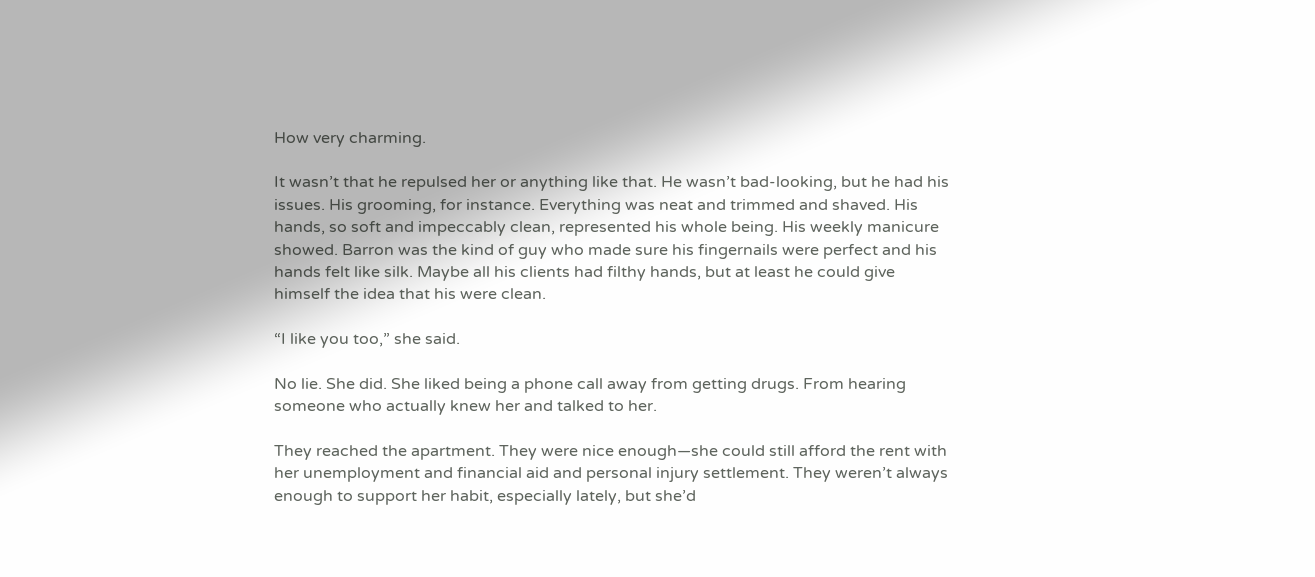How very charming.

It wasn’t that he repulsed her or anything like that. He wasn’t bad-looking, but he had his issues. His grooming, for instance. Everything was neat and trimmed and shaved. His hands, so soft and impeccably clean, represented his whole being. His weekly manicure showed. Barron was the kind of guy who made sure his fingernails were perfect and his hands felt like silk. Maybe all his clients had filthy hands, but at least he could give himself the idea that his were clean.

“I like you too,” she said.

No lie. She did. She liked being a phone call away from getting drugs. From hearing someone who actually knew her and talked to her.

They reached the apartment. They were nice enough—she could still afford the rent with her unemployment and financial aid and personal injury settlement. They weren’t always enough to support her habit, especially lately, but she’d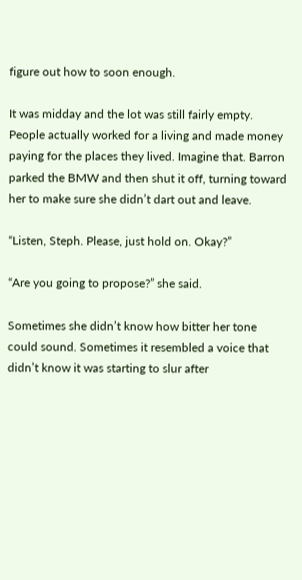figure out how to soon enough.

It was midday and the lot was still fairly empty. People actually worked for a living and made money paying for the places they lived. Imagine that. Barron parked the BMW and then shut it off, turning toward her to make sure she didn’t dart out and leave.

“Listen, Steph. Please, just hold on. Okay?”

“Are you going to propose?” she said.

Sometimes she didn’t know how bitter her tone could sound. Sometimes it resembled a voice that didn’t know it was starting to slur after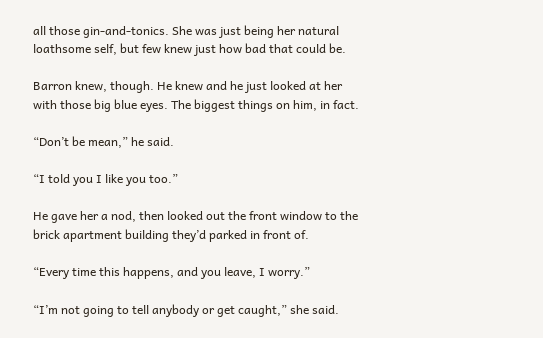all those gin-and-tonics. She was just being her natural loathsome self, but few knew just how bad that could be.

Barron knew, though. He knew and he just looked at her with those big blue eyes. The biggest things on him, in fact.

“Don’t be mean,” he said.

“I told you I like you too.”

He gave her a nod, then looked out the front window to the brick apartment building they’d parked in front of.

“Every time this happens, and you leave, I worry.”

“I’m not going to tell anybody or get caught,” she said.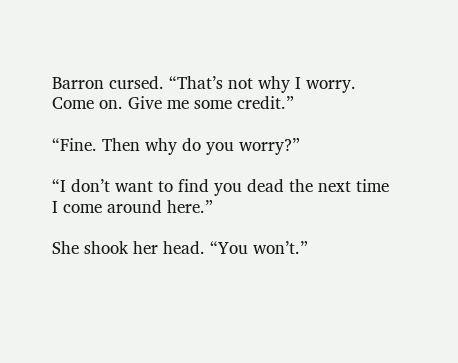Barron cursed. “That’s not why I worry. Come on. Give me some credit.”

“Fine. Then why do you worry?”

“I don’t want to find you dead the next time I come around here.”

She shook her head. “You won’t.”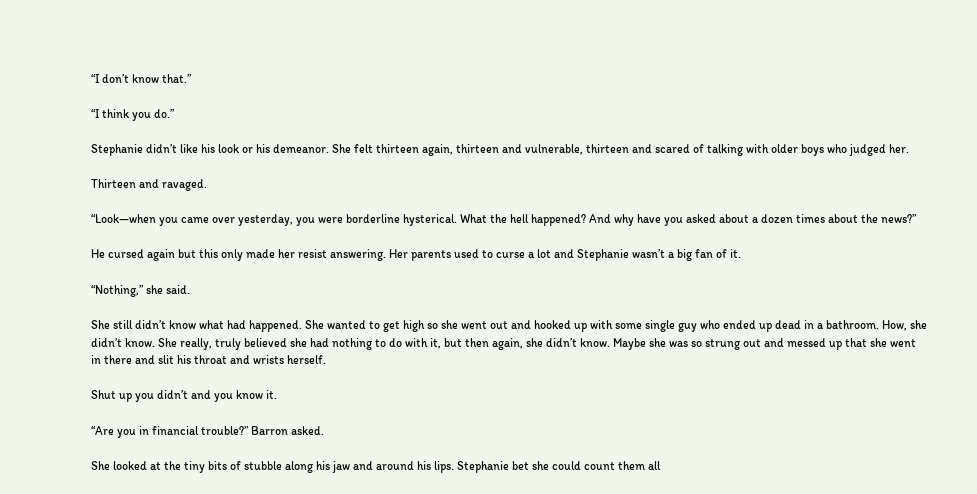“I don’t know that.”

“I think you do.”

Stephanie didn’t like his look or his demeanor. She felt thirteen again, thirteen and vulnerable, thirteen and scared of talking with older boys who judged her.

Thirteen and ravaged.

“Look—when you came over yesterday, you were borderline hysterical. What the hell happened? And why have you asked about a dozen times about the news?”

He cursed again but this only made her resist answering. Her parents used to curse a lot and Stephanie wasn’t a big fan of it.

“Nothing,” she said.

She still didn’t know what had happened. She wanted to get high so she went out and hooked up with some single guy who ended up dead in a bathroom. How, she didn’t know. She really, truly believed she had nothing to do with it, but then again, she didn’t know. Maybe she was so strung out and messed up that she went in there and slit his throat and wrists herself.

Shut up you didn’t and you know it.

“Are you in financial trouble?” Barron asked.

She looked at the tiny bits of stubble along his jaw and around his lips. Stephanie bet she could count them all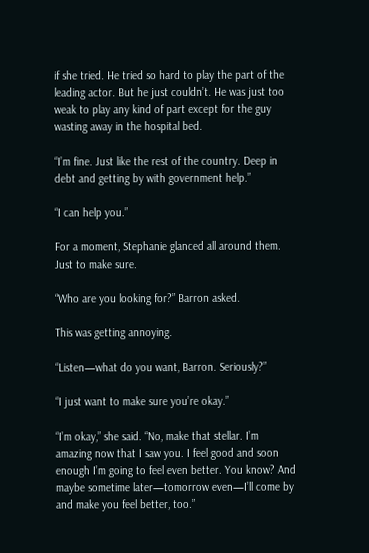if she tried. He tried so hard to play the part of the leading actor. But he just couldn’t. He was just too weak to play any kind of part except for the guy wasting away in the hospital bed.

“I’m fine. Just like the rest of the country. Deep in debt and getting by with government help.”

“I can help you.”

For a moment, Stephanie glanced all around them. Just to make sure.

“Who are you looking for?” Barron asked.

This was getting annoying.

“Listen—what do you want, Barron. Seriously?”

“I just want to make sure you’re okay.”

“I’m okay,” she said. “No, make that stellar. I’m amazing now that I saw you. I feel good and soon enough I’m going to feel even better. You know? And maybe sometime later—tomorrow even—I’ll come by and make you feel better, too.”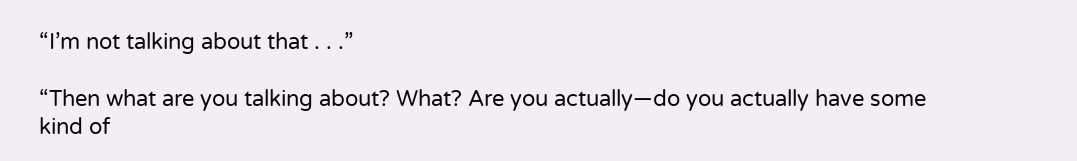“I’m not talking about that . . .”

“Then what are you talking about? What? Are you actually—do you actually have some kind of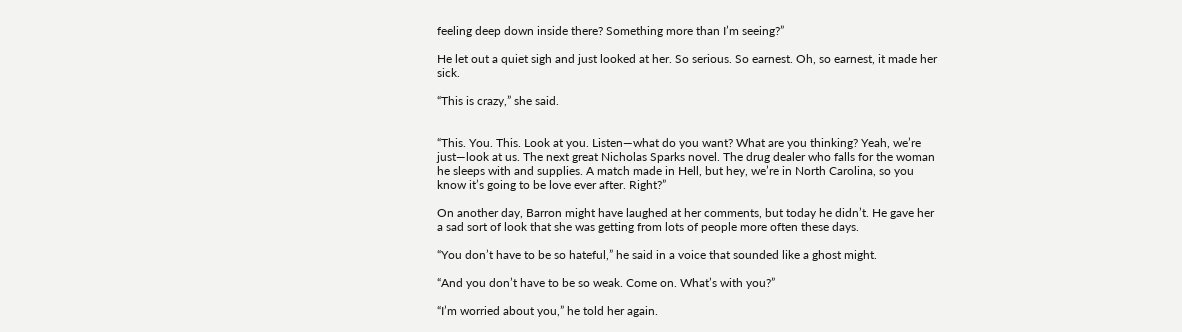feeling deep down inside there? Something more than I’m seeing?”

He let out a quiet sigh and just looked at her. So serious. So earnest. Oh, so earnest, it made her sick.

“This is crazy,” she said.


“This. You. This. Look at you. Listen—what do you want? What are you thinking? Yeah, we’re just—look at us. The next great Nicholas Sparks novel. The drug dealer who falls for the woman he sleeps with and supplies. A match made in Hell, but hey, we’re in North Carolina, so you know it’s going to be love ever after. Right?”

On another day, Barron might have laughed at her comments, but today he didn’t. He gave her a sad sort of look that she was getting from lots of people more often these days.

“You don’t have to be so hateful,” he said in a voice that sounded like a ghost might.

“And you don’t have to be so weak. Come on. What’s with you?”

“I’m worried about you,” he told her again.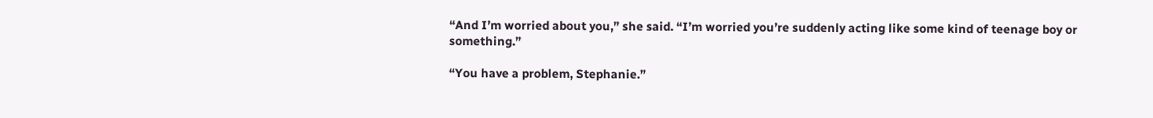“And I’m worried about you,” she said. “I’m worried you’re suddenly acting like some kind of teenage boy or something.”

“You have a problem, Stephanie.”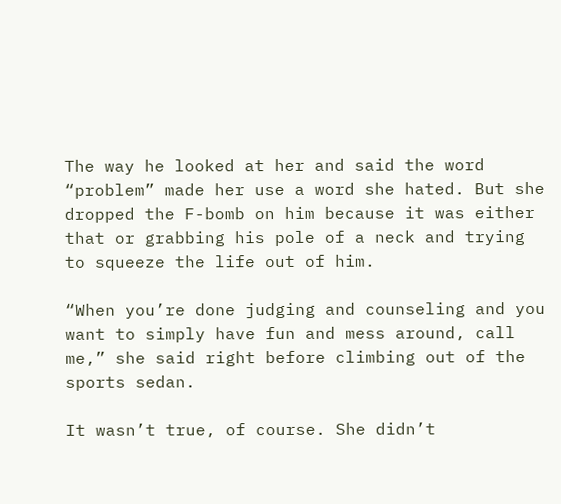The way he looked at her and said the word “problem” made her use a word she hated. But she dropped the F-bomb on him because it was either that or grabbing his pole of a neck and trying to squeeze the life out of him.

“When you’re done judging and counseling and you want to simply have fun and mess around, call me,” she said right before climbing out of the sports sedan.

It wasn’t true, of course. She didn’t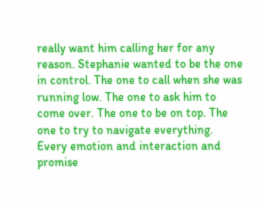really want him calling her for any reason. Stephanie wanted to be the one in control. The one to call when she was running low. The one to ask him to come over. The one to be on top. The one to try to navigate everything. Every emotion and interaction and promise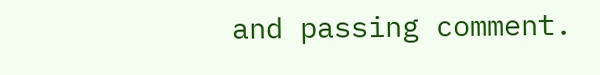and passing comment.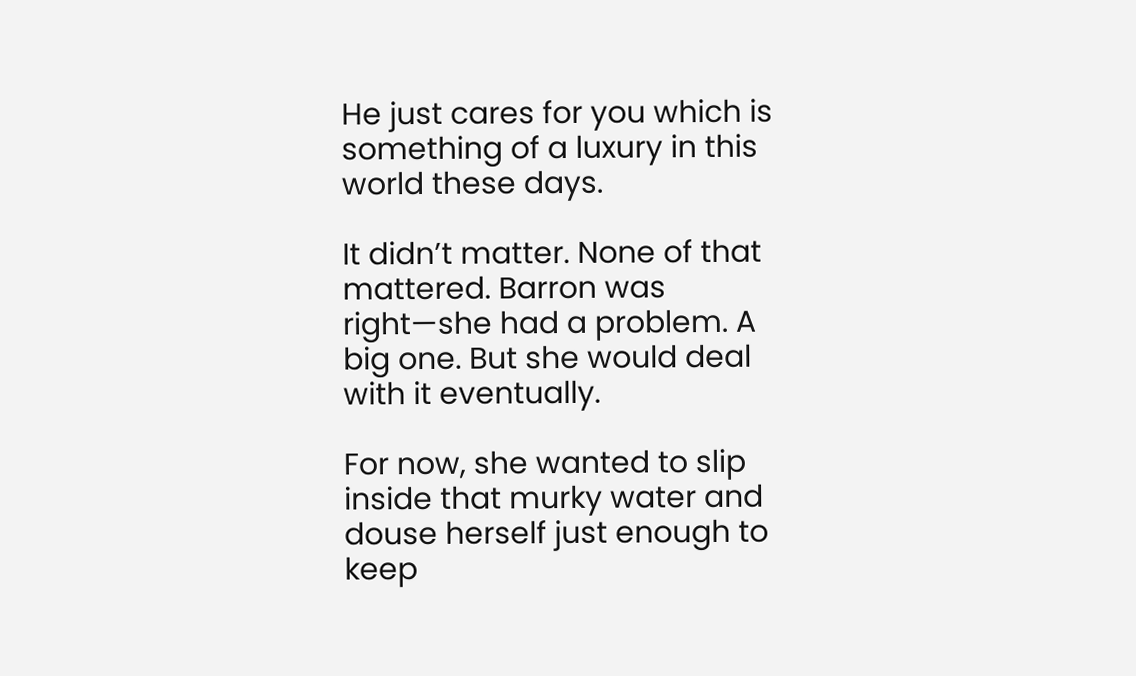He just cares for you which is something of a luxury in this world these days.

It didn’t matter. None of that mattered. Barron was right—she had a problem. A big one. But she would deal with it eventually.

For now, she wanted to slip inside that murky water and douse herself just enough to keep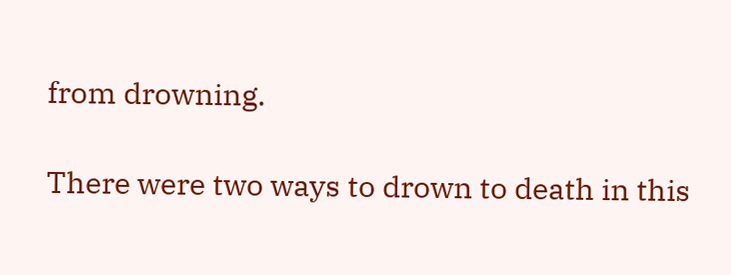from drowning.

There were two ways to drown to death in this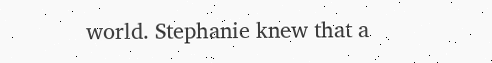world. Stephanie knew that a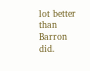lot better than Barron did.